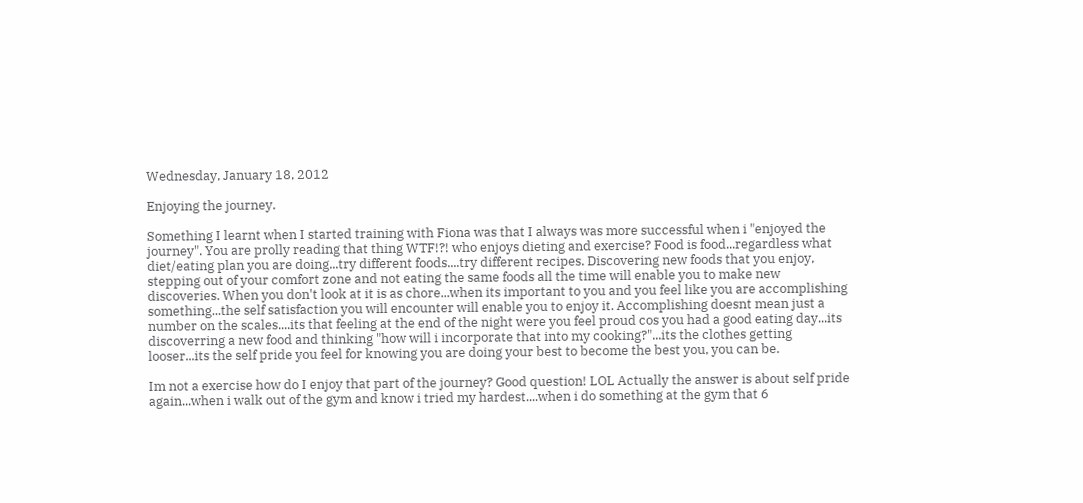Wednesday, January 18, 2012

Enjoying the journey.

Something I learnt when I started training with Fiona was that I always was more successful when i "enjoyed the journey". You are prolly reading that thing WTF!?! who enjoys dieting and exercise? Food is food...regardless what diet/eating plan you are doing...try different foods....try different recipes. Discovering new foods that you enjoy, stepping out of your comfort zone and not eating the same foods all the time will enable you to make new discoveries. When you don't look at it is as chore...when its important to you and you feel like you are accomplishing something...the self satisfaction you will encounter will enable you to enjoy it. Accomplishing doesnt mean just a number on the scales....its that feeling at the end of the night were you feel proud cos you had a good eating day...its discoverring a new food and thinking "how will i incorporate that into my cooking?"...its the clothes getting looser...its the self pride you feel for knowing you are doing your best to become the best you, you can be.

Im not a exercise how do I enjoy that part of the journey? Good question! LOL Actually the answer is about self pride again...when i walk out of the gym and know i tried my hardest....when i do something at the gym that 6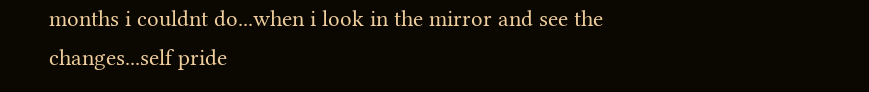months i couldnt do...when i look in the mirror and see the changes...self pride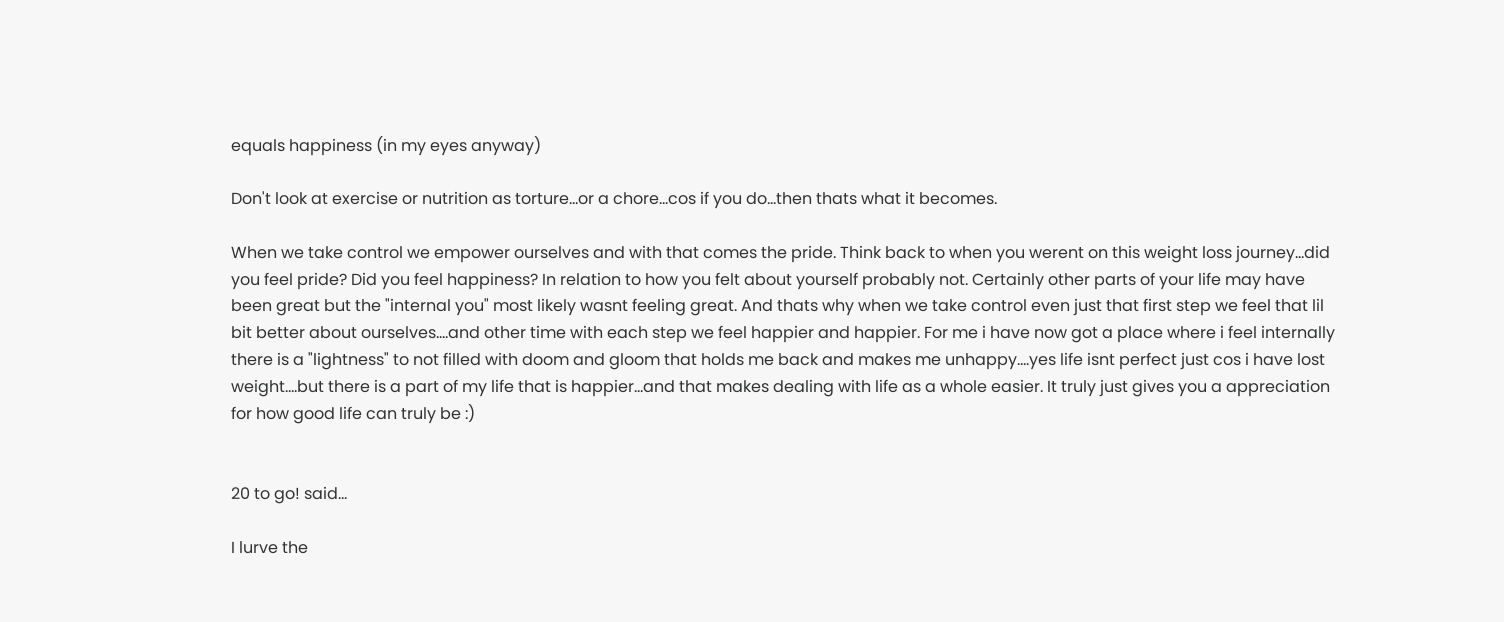equals happiness (in my eyes anyway)

Don't look at exercise or nutrition as torture...or a chore...cos if you do...then thats what it becomes.

When we take control we empower ourselves and with that comes the pride. Think back to when you werent on this weight loss journey...did you feel pride? Did you feel happiness? In relation to how you felt about yourself probably not. Certainly other parts of your life may have been great but the "internal you" most likely wasnt feeling great. And thats why when we take control even just that first step we feel that lil bit better about ourselves....and other time with each step we feel happier and happier. For me i have now got a place where i feel internally there is a "lightness" to not filled with doom and gloom that holds me back and makes me unhappy....yes life isnt perfect just cos i have lost weight....but there is a part of my life that is happier...and that makes dealing with life as a whole easier. It truly just gives you a appreciation for how good life can truly be :)


20 to go! said...

I lurve the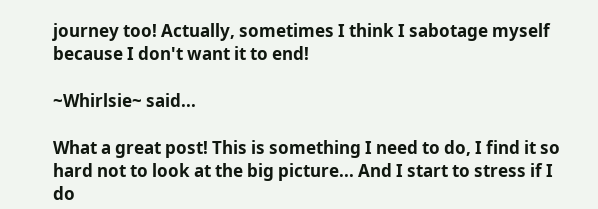journey too! Actually, sometimes I think I sabotage myself because I don't want it to end!

~Whirlsie~ said...

What a great post! This is something I need to do, I find it so hard not to look at the big picture... And I start to stress if I do